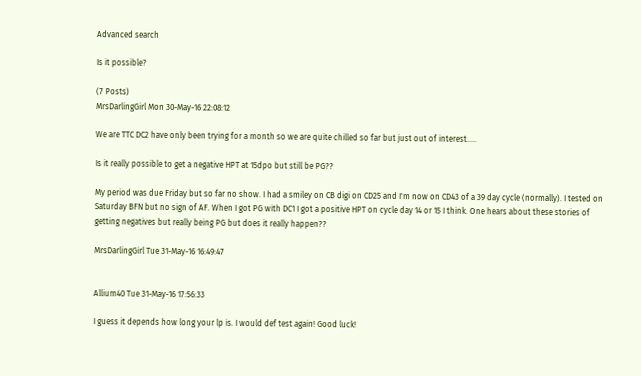Advanced search

Is it possible?

(7 Posts)
MrsDarlingGirl Mon 30-May-16 22:08:12

We are TTC DC2 have only been trying for a month so we are quite chilled so far but just out of interest.....

Is it really possible to get a negative HPT at 15dpo but still be PG??

My period was due Friday but so far no show. I had a smiley on CB digi on CD25 and I'm now on CD43 of a 39 day cycle (normally). I tested on Saturday BFN but no sign of AF. When I got PG with DC1 I got a positive HPT on cycle day 14 or 15 I think. One hears about these stories of getting negatives but really being PG but does it really happen??

MrsDarlingGirl Tue 31-May-16 16:49:47


Allium40 Tue 31-May-16 17:56:33

I guess it depends how long your lp is. I would def test again! Good luck!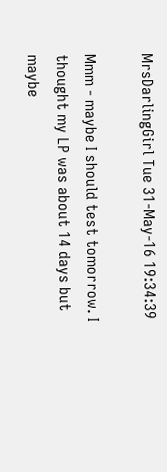MrsDarlingGirl Tue 31-May-16 19:34:39

Mmm - maybe I should test tomorrow. I thought my LP was about 14 days but maybe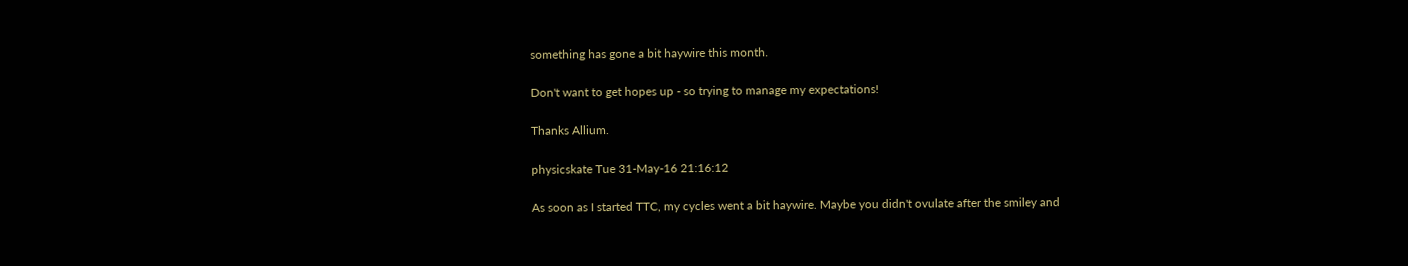something has gone a bit haywire this month.

Don't want to get hopes up - so trying to manage my expectations!

Thanks Allium.

physicskate Tue 31-May-16 21:16:12

As soon as I started TTC, my cycles went a bit haywire. Maybe you didn't ovulate after the smiley and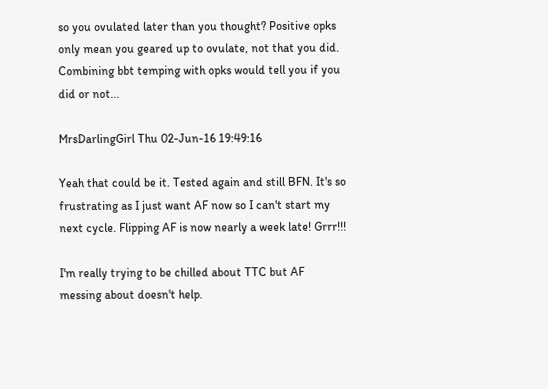so you ovulated later than you thought? Positive opks only mean you geared up to ovulate, not that you did. Combining bbt temping with opks would tell you if you did or not...

MrsDarlingGirl Thu 02-Jun-16 19:49:16

Yeah that could be it. Tested again and still BFN. It's so frustrating as I just want AF now so I can't start my next cycle. Flipping AF is now nearly a week late! Grrr!!!

I'm really trying to be chilled about TTC but AF messing about doesn't help.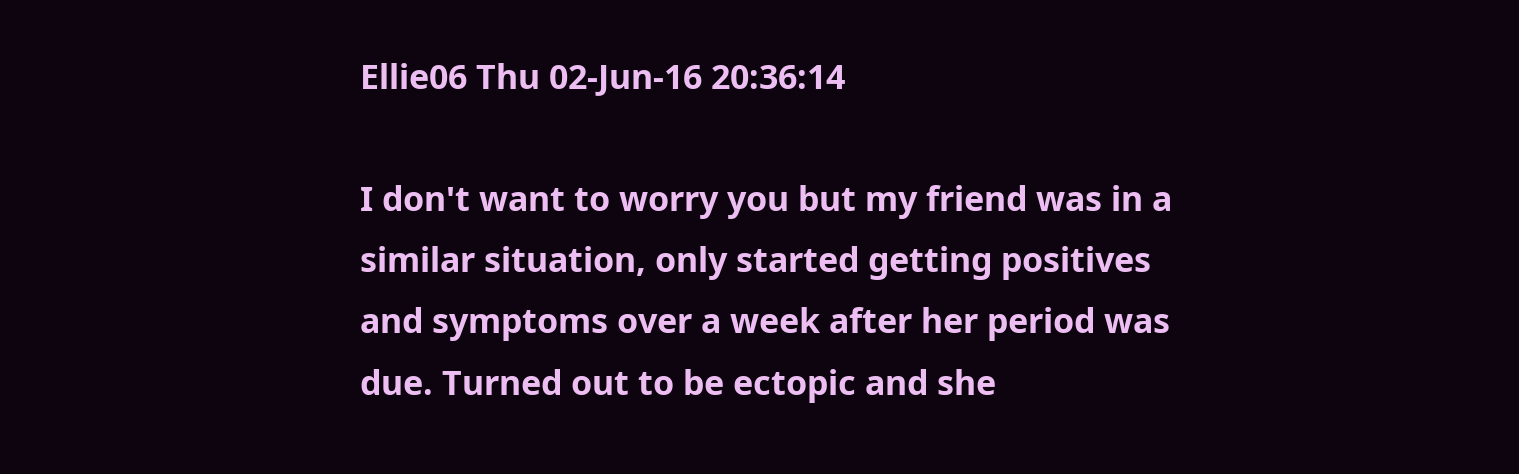Ellie06 Thu 02-Jun-16 20:36:14

I don't want to worry you but my friend was in a similar situation, only started getting positives and symptoms over a week after her period was due. Turned out to be ectopic and she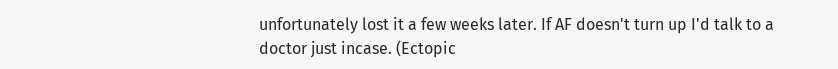unfortunately lost it a few weeks later. If AF doesn't turn up I'd talk to a doctor just incase. (Ectopic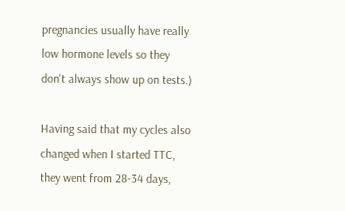pregnancies usually have really low hormone levels so they don't always show up on tests.)

Having said that my cycles also changed when I started TTC, they went from 28-34 days,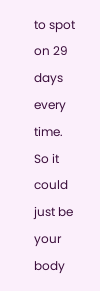to spot on 29 days every time. So it could just be your body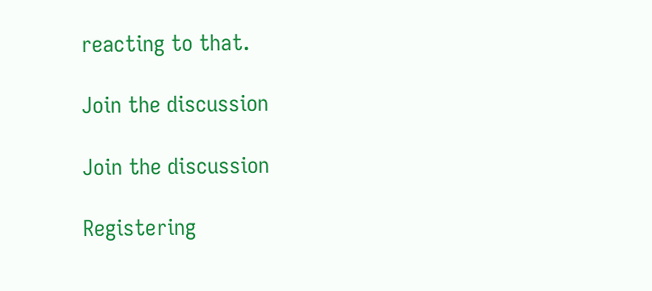reacting to that.

Join the discussion

Join the discussion

Registering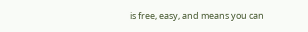is free, easy, and means you can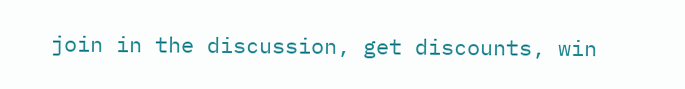join in the discussion, get discounts, win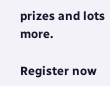prizes and lots more.

Register now